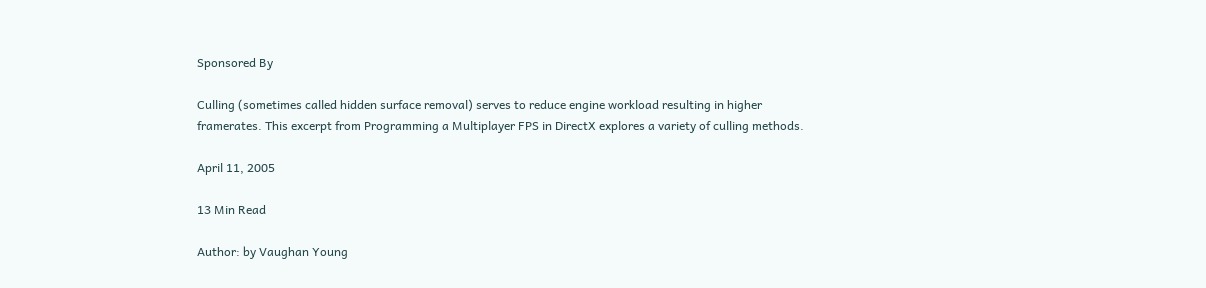Sponsored By

Culling (sometimes called hidden surface removal) serves to reduce engine workload resulting in higher framerates. This excerpt from Programming a Multiplayer FPS in DirectX explores a variety of culling methods.

April 11, 2005

13 Min Read

Author: by Vaughan Young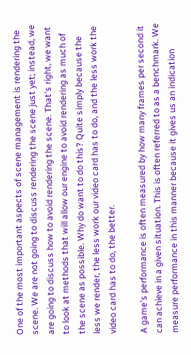One of the most important aspects of scene management is rendering the scene. We are not going to discuss rendering the scene just yet; instead, we are going to discuss how to avoid rendering the scene. That's right, we want to look at methods that will allow our engine to avoid rendering as much of the scene as possible. Why do want to do this? Quite simply because the less we render, the less work our video card has to do, and the less work the video card has to do, the better.

A game's performance is often measured by how many frames per second it can achieve in a given situation. This is often referred to as a benchmark. We measure performance in this manner because it gives us an indication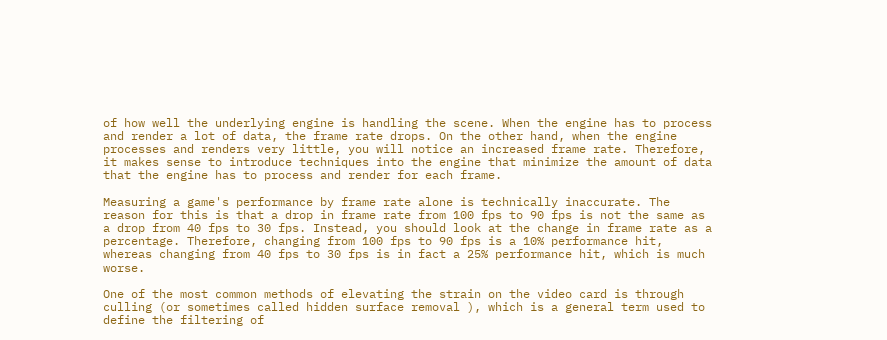of how well the underlying engine is handling the scene. When the engine has to process and render a lot of data, the frame rate drops. On the other hand, when the engine processes and renders very little, you will notice an increased frame rate. Therefore, it makes sense to introduce techniques into the engine that minimize the amount of data that the engine has to process and render for each frame.

Measuring a game's performance by frame rate alone is technically inaccurate. The reason for this is that a drop in frame rate from 100 fps to 90 fps is not the same as a drop from 40 fps to 30 fps. Instead, you should look at the change in frame rate as a percentage. Therefore, changing from 100 fps to 90 fps is a 10% performance hit, whereas changing from 40 fps to 30 fps is in fact a 25% performance hit, which is much worse.

One of the most common methods of elevating the strain on the video card is through culling (or sometimes called hidden surface removal ), which is a general term used to define the filtering of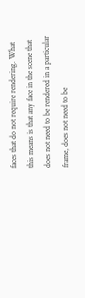faces that do not require rendering. What this means is that any face in the scene that does not need to be rendered in a particular frame, does not need to be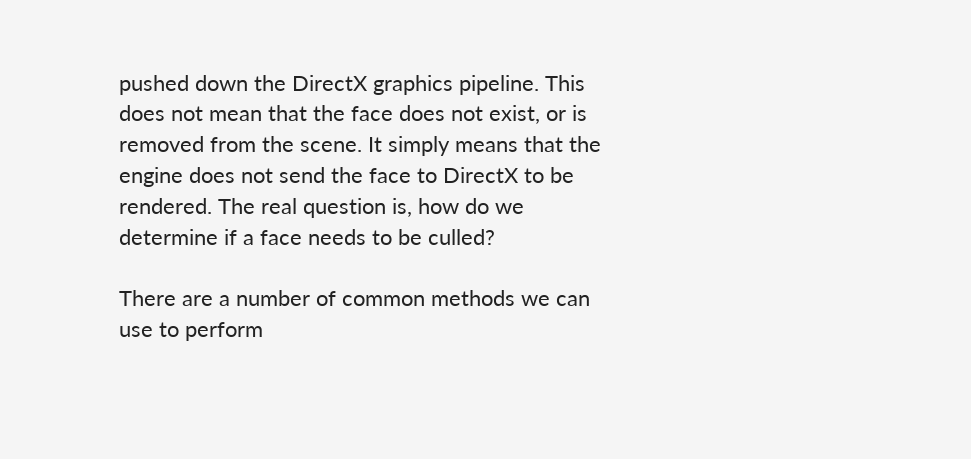pushed down the DirectX graphics pipeline. This does not mean that the face does not exist, or is removed from the scene. It simply means that the engine does not send the face to DirectX to be rendered. The real question is, how do we determine if a face needs to be culled?

There are a number of common methods we can use to perform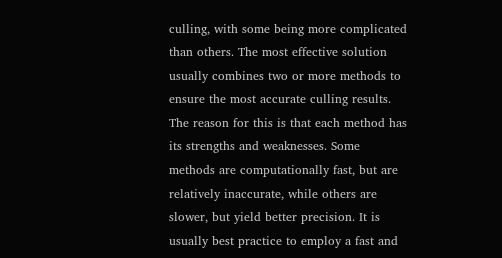culling, with some being more complicated than others. The most effective solution usually combines two or more methods to ensure the most accurate culling results. The reason for this is that each method has its strengths and weaknesses. Some methods are computationally fast, but are relatively inaccurate, while others are slower, but yield better precision. It is usually best practice to employ a fast and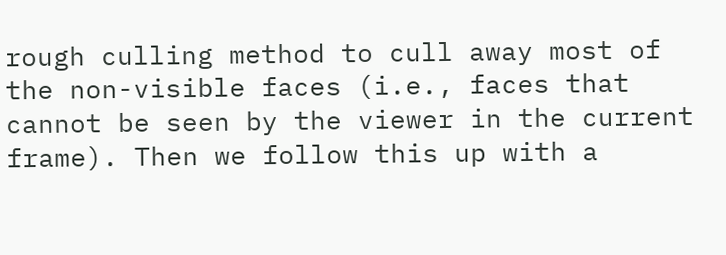rough culling method to cull away most of the non-visible faces (i.e., faces that cannot be seen by the viewer in the current frame). Then we follow this up with a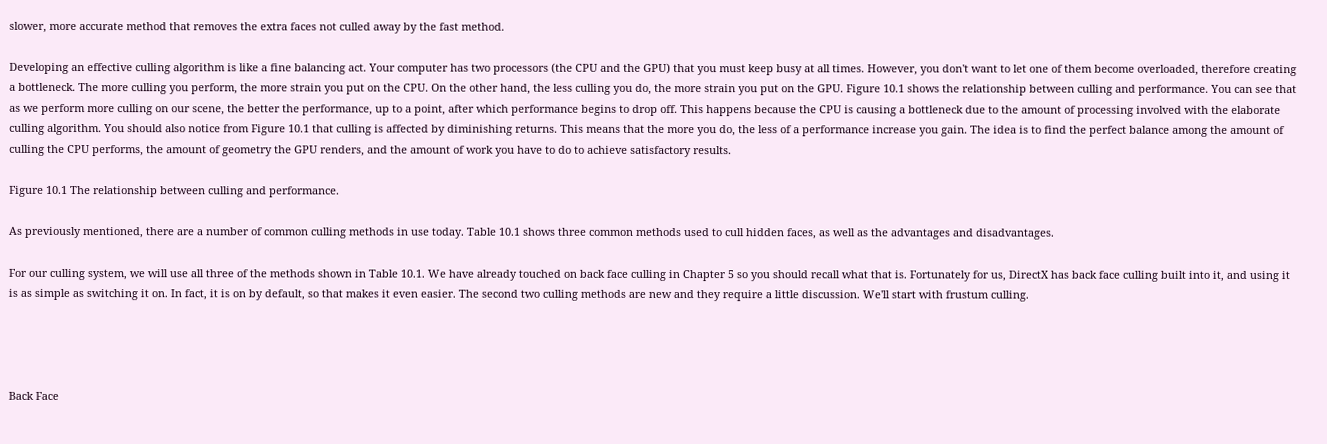slower, more accurate method that removes the extra faces not culled away by the fast method.

Developing an effective culling algorithm is like a fine balancing act. Your computer has two processors (the CPU and the GPU) that you must keep busy at all times. However, you don't want to let one of them become overloaded, therefore creating a bottleneck. The more culling you perform, the more strain you put on the CPU. On the other hand, the less culling you do, the more strain you put on the GPU. Figure 10.1 shows the relationship between culling and performance. You can see that as we perform more culling on our scene, the better the performance, up to a point, after which performance begins to drop off. This happens because the CPU is causing a bottleneck due to the amount of processing involved with the elaborate culling algorithm. You should also notice from Figure 10.1 that culling is affected by diminishing returns. This means that the more you do, the less of a performance increase you gain. The idea is to find the perfect balance among the amount of culling the CPU performs, the amount of geometry the GPU renders, and the amount of work you have to do to achieve satisfactory results.

Figure 10.1 The relationship between culling and performance.

As previously mentioned, there are a number of common culling methods in use today. Table 10.1 shows three common methods used to cull hidden faces, as well as the advantages and disadvantages.

For our culling system, we will use all three of the methods shown in Table 10.1. We have already touched on back face culling in Chapter 5 so you should recall what that is. Fortunately for us, DirectX has back face culling built into it, and using it is as simple as switching it on. In fact, it is on by default, so that makes it even easier. The second two culling methods are new and they require a little discussion. We'll start with frustum culling.




Back Face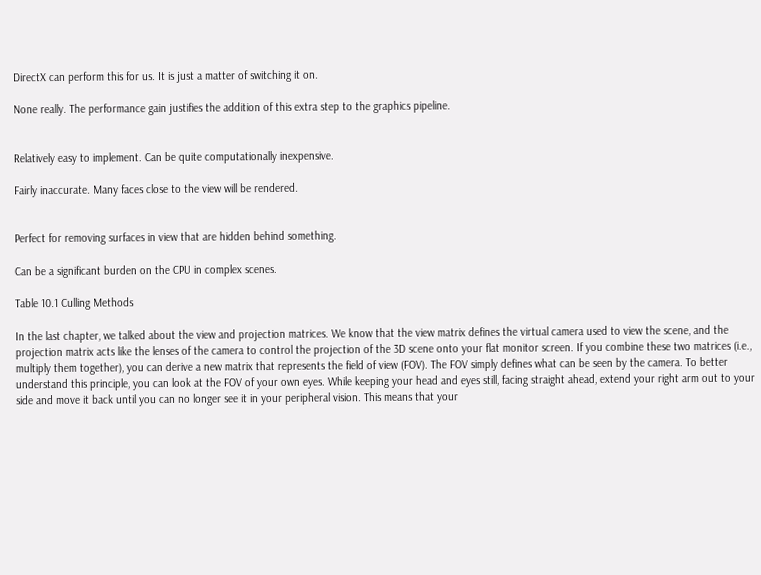DirectX can perform this for us. It is just a matter of switching it on.

None really. The performance gain justifies the addition of this extra step to the graphics pipeline.


Relatively easy to implement. Can be quite computationally inexpensive.

Fairly inaccurate. Many faces close to the view will be rendered.


Perfect for removing surfaces in view that are hidden behind something.

Can be a significant burden on the CPU in complex scenes.

Table 10.1 Culling Methods

In the last chapter, we talked about the view and projection matrices. We know that the view matrix defines the virtual camera used to view the scene, and the projection matrix acts like the lenses of the camera to control the projection of the 3D scene onto your flat monitor screen. If you combine these two matrices (i.e., multiply them together), you can derive a new matrix that represents the field of view (FOV). The FOV simply defines what can be seen by the camera. To better understand this principle, you can look at the FOV of your own eyes. While keeping your head and eyes still, facing straight ahead, extend your right arm out to your side and move it back until you can no longer see it in your peripheral vision. This means that your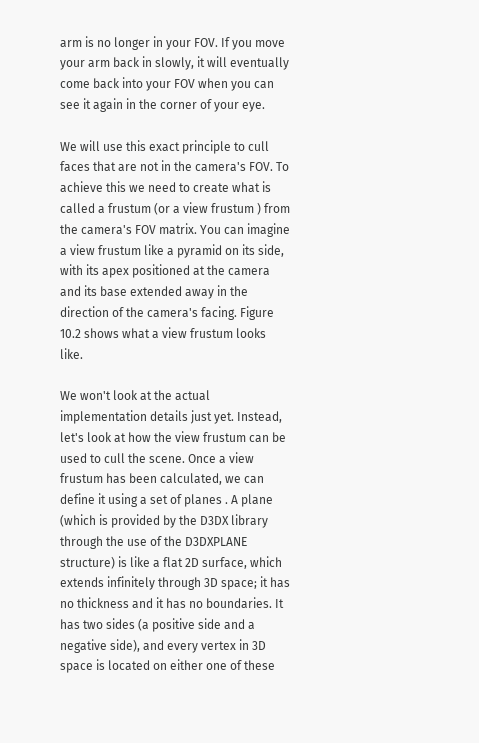arm is no longer in your FOV. If you move your arm back in slowly, it will eventually come back into your FOV when you can see it again in the corner of your eye.

We will use this exact principle to cull faces that are not in the camera's FOV. To achieve this we need to create what is called a frustum (or a view frustum ) from the camera's FOV matrix. You can imagine a view frustum like a pyramid on its side, with its apex positioned at the camera and its base extended away in the direction of the camera's facing. Figure 10.2 shows what a view frustum looks like.

We won't look at the actual implementation details just yet. Instead, let's look at how the view frustum can be used to cull the scene. Once a view frustum has been calculated, we can define it using a set of planes . A plane (which is provided by the D3DX library through the use of the D3DXPLANE structure) is like a flat 2D surface, which extends infinitely through 3D space; it has no thickness and it has no boundaries. It has two sides (a positive side and a negative side), and every vertex in 3D space is located on either one of these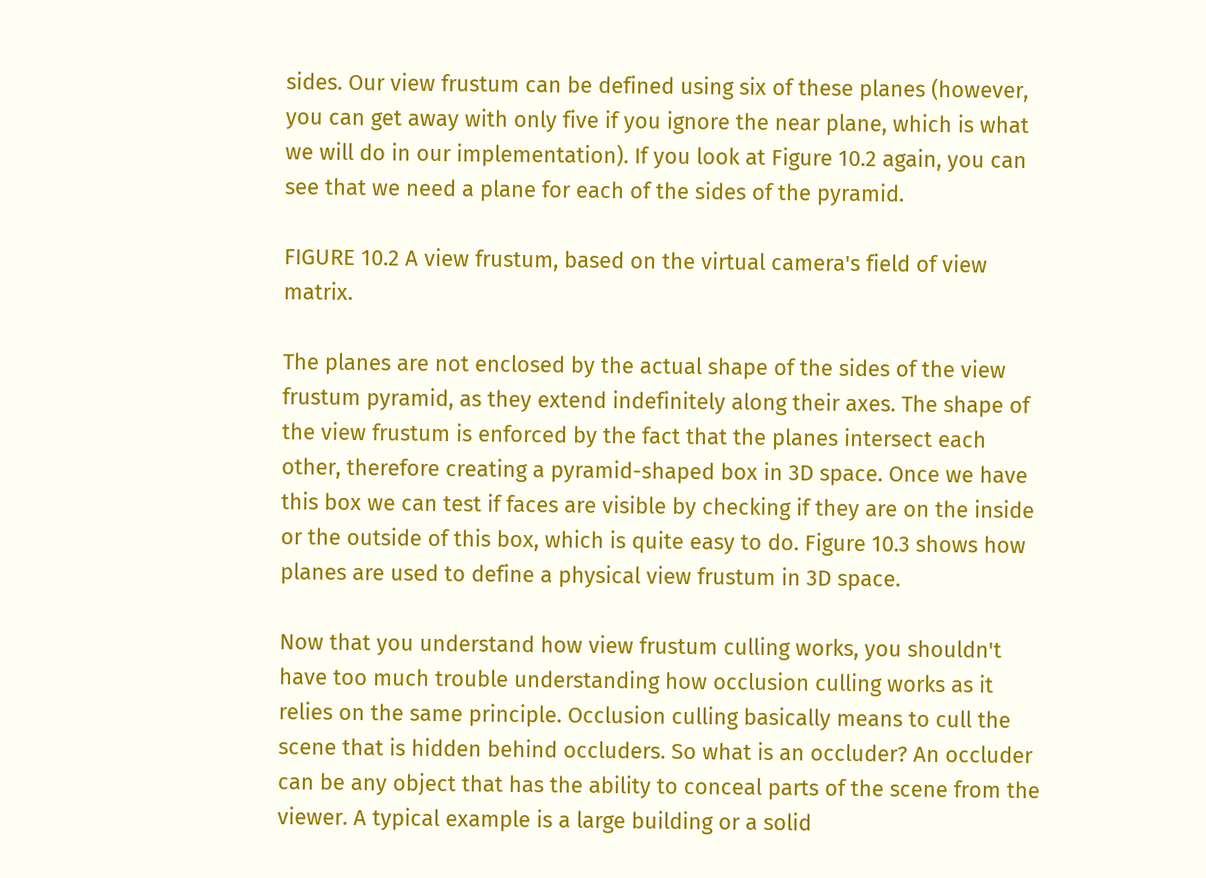sides. Our view frustum can be defined using six of these planes (however, you can get away with only five if you ignore the near plane, which is what we will do in our implementation). If you look at Figure 10.2 again, you can see that we need a plane for each of the sides of the pyramid.

FIGURE 10.2 A view frustum, based on the virtual camera's field of view matrix.

The planes are not enclosed by the actual shape of the sides of the view frustum pyramid, as they extend indefinitely along their axes. The shape of the view frustum is enforced by the fact that the planes intersect each other, therefore creating a pyramid-shaped box in 3D space. Once we have this box we can test if faces are visible by checking if they are on the inside or the outside of this box, which is quite easy to do. Figure 10.3 shows how planes are used to define a physical view frustum in 3D space.

Now that you understand how view frustum culling works, you shouldn't have too much trouble understanding how occlusion culling works as it relies on the same principle. Occlusion culling basically means to cull the scene that is hidden behind occluders. So what is an occluder? An occluder can be any object that has the ability to conceal parts of the scene from the viewer. A typical example is a large building or a solid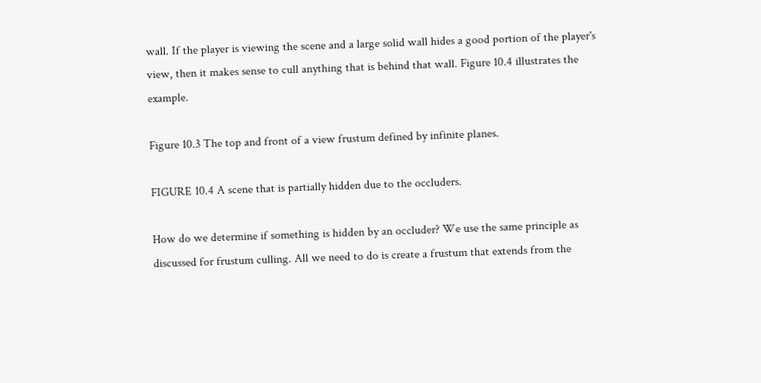wall. If the player is viewing the scene and a large solid wall hides a good portion of the player's view, then it makes sense to cull anything that is behind that wall. Figure 10.4 illustrates the example.

Figure 10.3 The top and front of a view frustum defined by infinite planes.

FIGURE 10.4 A scene that is partially hidden due to the occluders.

How do we determine if something is hidden by an occluder? We use the same principle as discussed for frustum culling. All we need to do is create a frustum that extends from the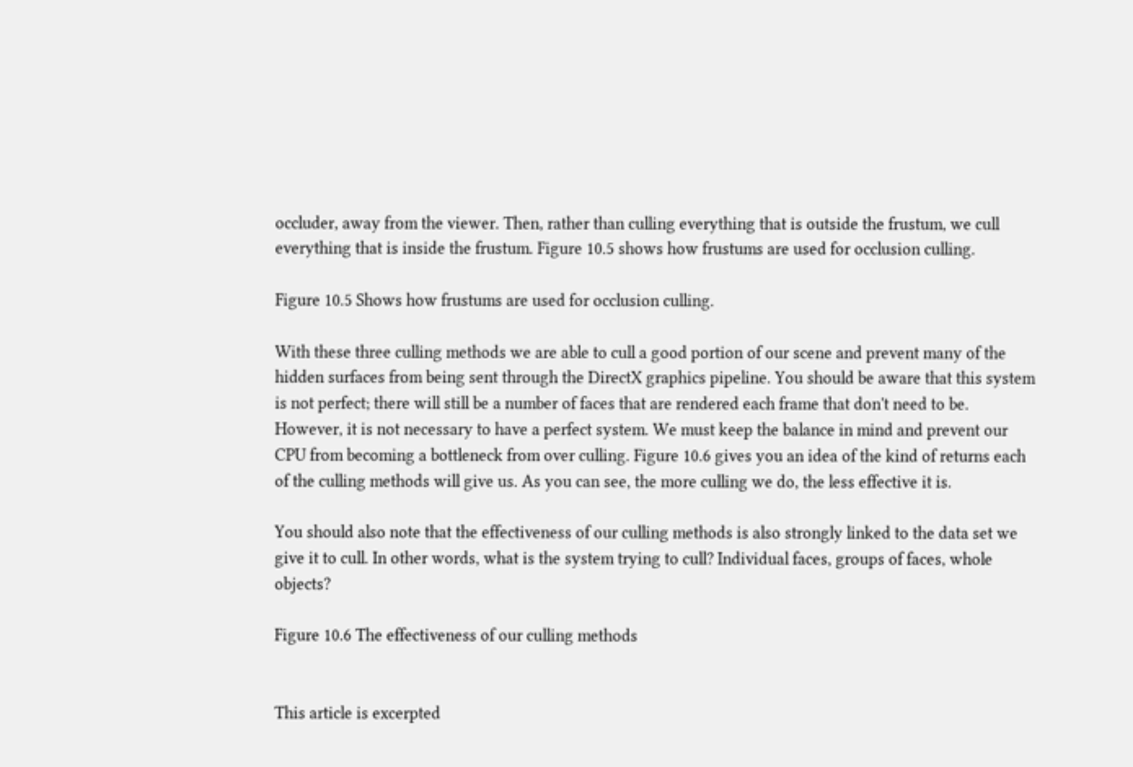occluder, away from the viewer. Then, rather than culling everything that is outside the frustum, we cull everything that is inside the frustum. Figure 10.5 shows how frustums are used for occlusion culling.

Figure 10.5 Shows how frustums are used for occlusion culling.

With these three culling methods we are able to cull a good portion of our scene and prevent many of the hidden surfaces from being sent through the DirectX graphics pipeline. You should be aware that this system is not perfect; there will still be a number of faces that are rendered each frame that don't need to be. However, it is not necessary to have a perfect system. We must keep the balance in mind and prevent our CPU from becoming a bottleneck from over culling. Figure 10.6 gives you an idea of the kind of returns each of the culling methods will give us. As you can see, the more culling we do, the less effective it is.

You should also note that the effectiveness of our culling methods is also strongly linked to the data set we give it to cull. In other words, what is the system trying to cull? Individual faces, groups of faces, whole objects?

Figure 10.6 The effectiveness of our culling methods


This article is excerpted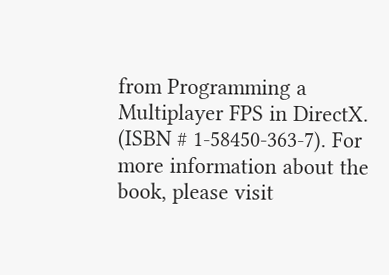from Programming a Multiplayer FPS in DirectX. (ISBN # 1-58450-363-7). For more information about the book, please visit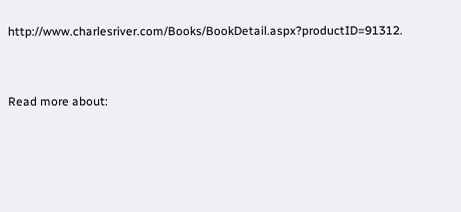http://www.charlesriver.com/Books/BookDetail.aspx?productID=91312.


Read more about: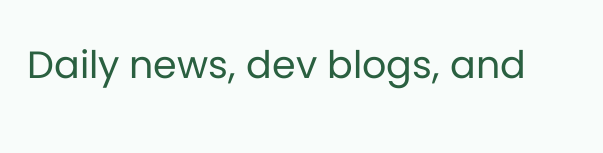Daily news, dev blogs, and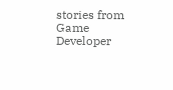stories from Game Developer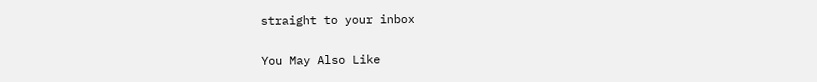straight to your inbox

You May Also Like